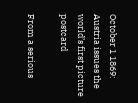October 1 1869: Austria issues the world’s first picture postcard

From a serious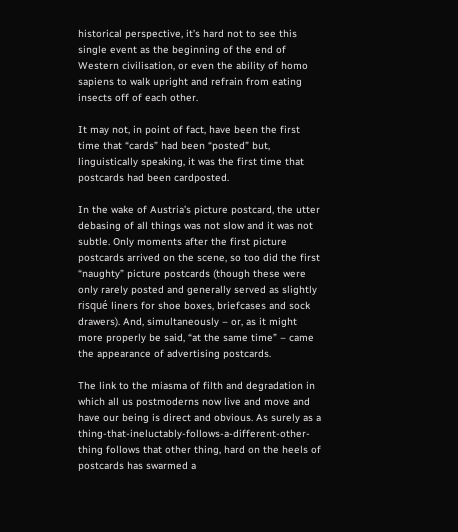historical perspective, it’s hard not to see this single event as the beginning of the end of Western civilisation, or even the ability of homo sapiens to walk upright and refrain from eating insects off of each other.

It may not, in point of fact, have been the first time that “cards” had been “posted” but, linguistically speaking, it was the first time that postcards had been cardposted.

In the wake of Austria’s picture postcard, the utter debasing of all things was not slow and it was not subtle. Only moments after the first picture postcards arrived on the scene, so too did the first “naughty” picture postcards (though these were only rarely posted and generally served as slightly risqué liners for shoe boxes, briefcases and sock drawers). And, simultaneously – or, as it might more properly be said, “at the same time” – came the appearance of advertising postcards.

The link to the miasma of filth and degradation in which all us postmoderns now live and move and have our being is direct and obvious. As surely as a thing-that-ineluctably-follows-a-different-other-thing follows that other thing, hard on the heels of postcards has swarmed a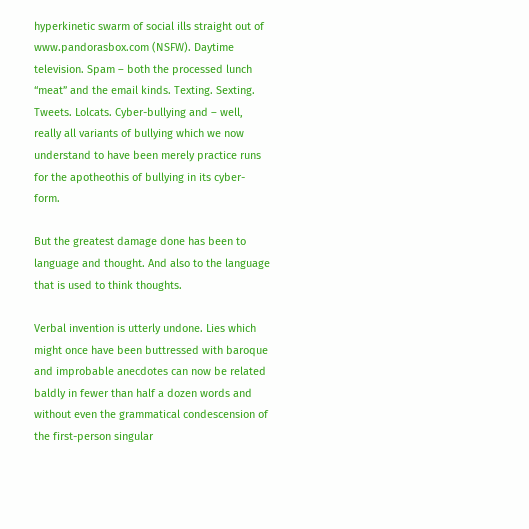hyperkinetic swarm of social ills straight out of www.pandorasbox.com (NSFW). Daytime television. Spam – both the processed lunch “meat” and the email kinds. Texting. Sexting. Tweets. Lolcats. Cyber-bullying and – well, really all variants of bullying which we now understand to have been merely practice runs for the apotheothis of bullying in its cyber-form.

But the greatest damage done has been to language and thought. And also to the language that is used to think thoughts.

Verbal invention is utterly undone. Lies which might once have been buttressed with baroque and improbable anecdotes can now be related baldly in fewer than half a dozen words and without even the grammatical condescension of the first-person singular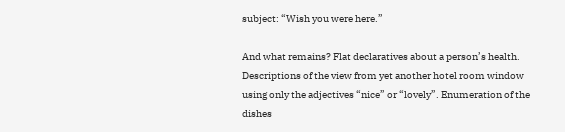subject: “Wish you were here.”

And what remains? Flat declaratives about a person’s health. Descriptions of the view from yet another hotel room window using only the adjectives “nice” or “lovely”. Enumeration of the dishes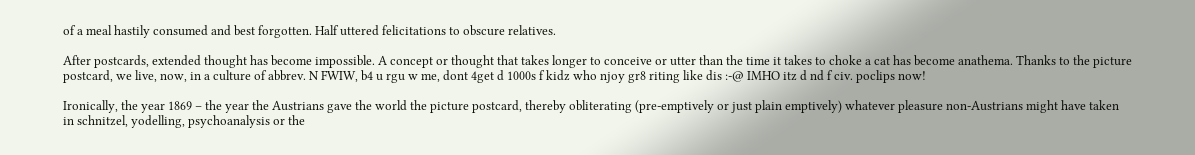of a meal hastily consumed and best forgotten. Half uttered felicitations to obscure relatives.

After postcards, extended thought has become impossible. A concept or thought that takes longer to conceive or utter than the time it takes to choke a cat has become anathema. Thanks to the picture postcard, we live, now, in a culture of abbrev. N FWIW, b4 u rgu w me, dont 4get d 1000s f kidz who njoy gr8 riting like dis :-@ IMHO itz d nd f civ. poclips now!

Ironically, the year 1869 – the year the Austrians gave the world the picture postcard, thereby obliterating (pre-emptively or just plain emptively) whatever pleasure non-Austrians might have taken in schnitzel, yodelling, psychoanalysis or the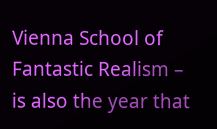Vienna School of Fantastic Realism – is also the year that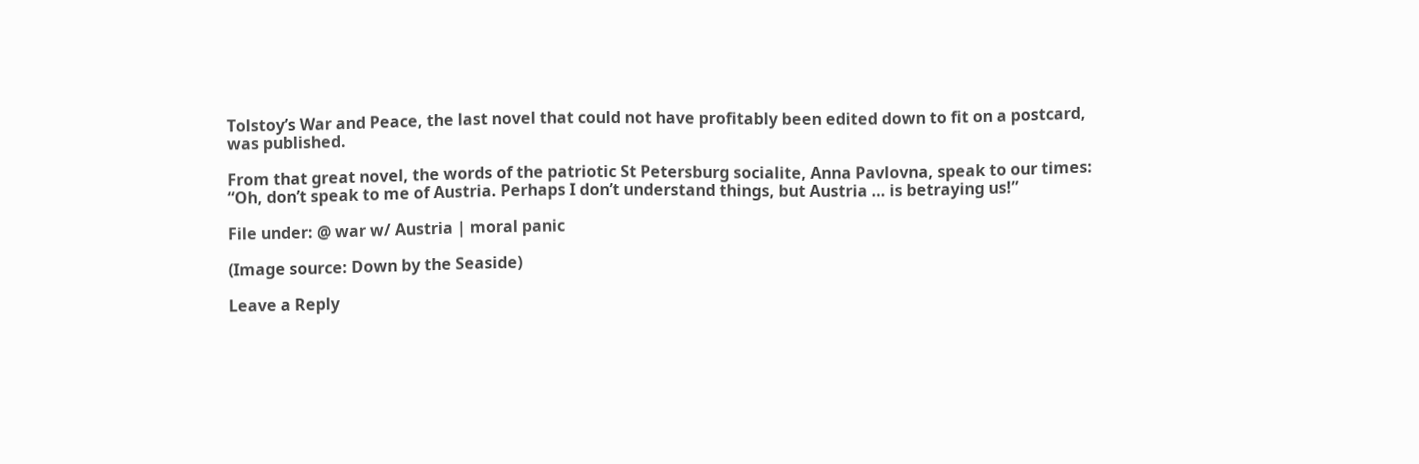Tolstoy’s War and Peace, the last novel that could not have profitably been edited down to fit on a postcard, was published.

From that great novel, the words of the patriotic St Petersburg socialite, Anna Pavlovna, speak to our times:
“Oh, don’t speak to me of Austria. Perhaps I don’t understand things, but Austria … is betraying us!”

File under: @ war w/ Austria | moral panic

(Image source: Down by the Seaside)

Leave a Reply